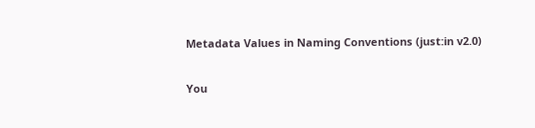Metadata Values in Naming Conventions (just:in v2.0)

You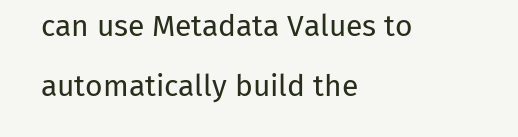can use Metadata Values to automatically build the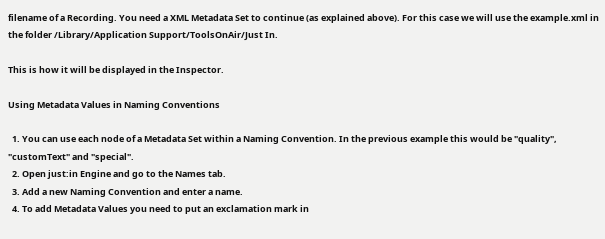filename of a Recording. You need a XML Metadata Set to continue (as explained above). For this case we will use the example.xml in the folder /Library/Application Support/ToolsOnAir/Just In.

This is how it will be displayed in the Inspector.

Using Metadata Values in Naming Conventions

  1. You can use each node of a Metadata Set within a Naming Convention. In the previous example this would be "quality", "customText" and "special".
  2. Open just:in Engine and go to the Names tab.
  3. Add a new Naming Convention and enter a name.
  4. To add Metadata Values you need to put an exclamation mark in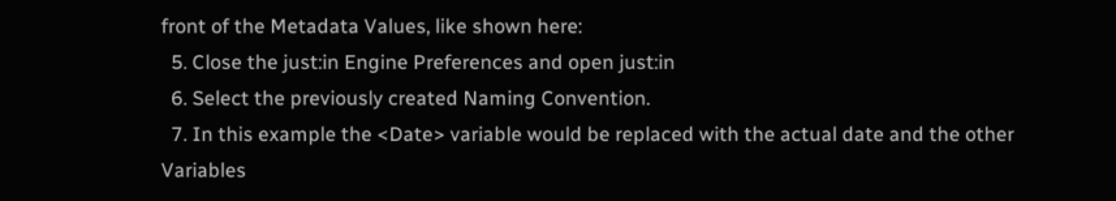front of the Metadata Values, like shown here:
  5. Close the just:in Engine Preferences and open just:in
  6. Select the previously created Naming Convention.
  7. In this example the <Date> variable would be replaced with the actual date and the other Variables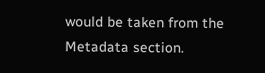would be taken from the Metadata section.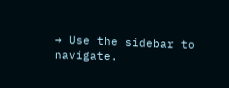→ Use the sidebar to navigate.